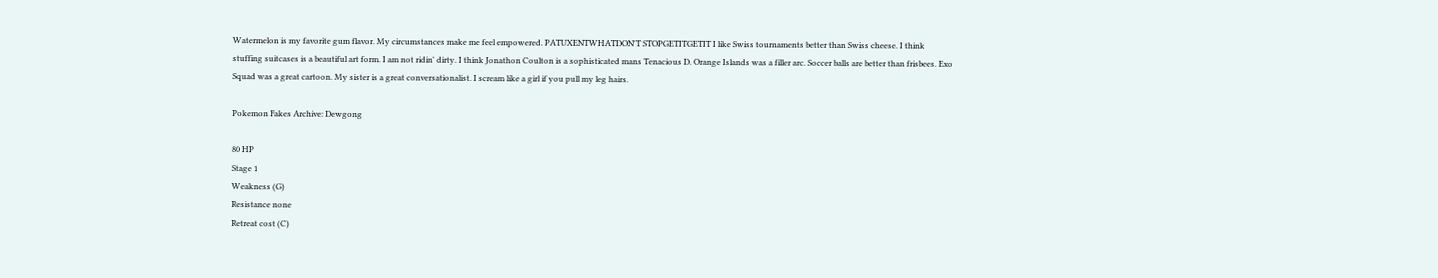Watermelon is my favorite gum flavor. My circumstances make me feel empowered. PATUXENTWHATDON'T STOPGETITGETIT I like Swiss tournaments better than Swiss cheese. I think stuffing suitcases is a beautiful art form. I am not ridin' dirty. I think Jonathon Coulton is a sophisticated mans Tenacious D. Orange Islands was a filler arc. Soccer balls are better than frisbees. Exo Squad was a great cartoon. My sister is a great conversationalist. I scream like a girl if you pull my leg hairs.

Pokemon Fakes Archive: Dewgong

80 HP
Stage 1
Weakness (G)
Resistance none
Retreat cost (C)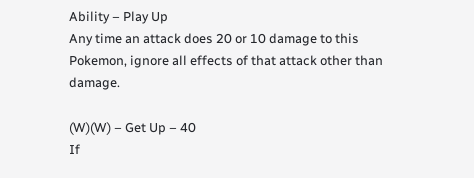Ability – Play Up
Any time an attack does 20 or 10 damage to this Pokemon, ignore all effects of that attack other than damage.

(W)(W) – Get Up – 40
If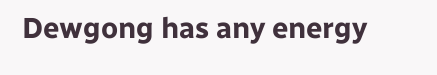Dewgong has any energy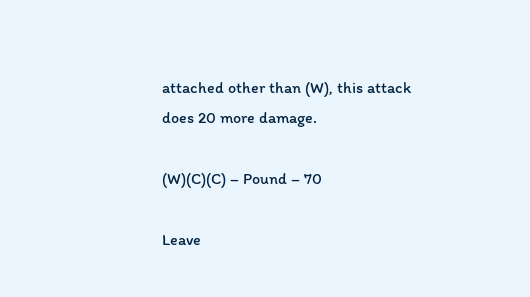attached other than (W), this attack does 20 more damage.

(W)(C)(C) – Pound – 70

Leave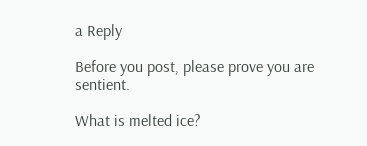a Reply

Before you post, please prove you are sentient.

What is melted ice?